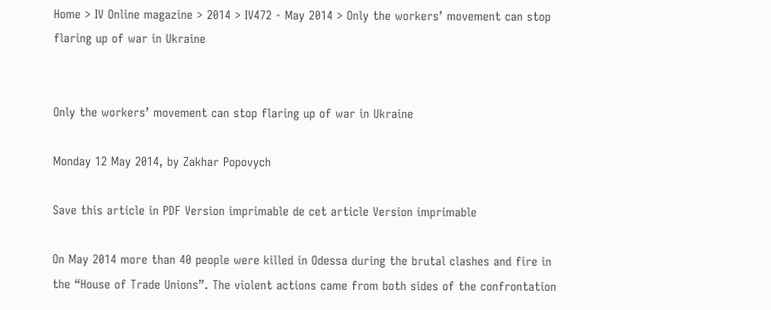Home > IV Online magazine > 2014 > IV472 - May 2014 > Only the workers’ movement can stop flaring up of war in Ukraine


Only the workers’ movement can stop flaring up of war in Ukraine

Monday 12 May 2014, by Zakhar Popovych

Save this article in PDF Version imprimable de cet article Version imprimable

On May 2014 more than 40 people were killed in Odessa during the brutal clashes and fire in the “House of Trade Unions”. The violent actions came from both sides of the confrontation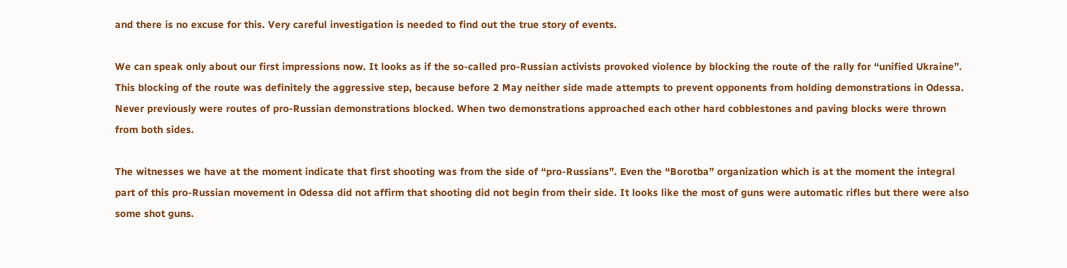and there is no excuse for this. Very careful investigation is needed to find out the true story of events.

We can speak only about our first impressions now. It looks as if the so-called pro-Russian activists provoked violence by blocking the route of the rally for “unified Ukraine”. This blocking of the route was definitely the aggressive step, because before 2 May neither side made attempts to prevent opponents from holding demonstrations in Odessa. Never previously were routes of pro-Russian demonstrations blocked. When two demonstrations approached each other hard cobblestones and paving blocks were thrown from both sides.

The witnesses we have at the moment indicate that first shooting was from the side of “pro-Russians”. Even the “Borotba” organization which is at the moment the integral part of this pro-Russian movement in Odessa did not affirm that shooting did not begin from their side. It looks like the most of guns were automatic rifles but there were also some shot guns.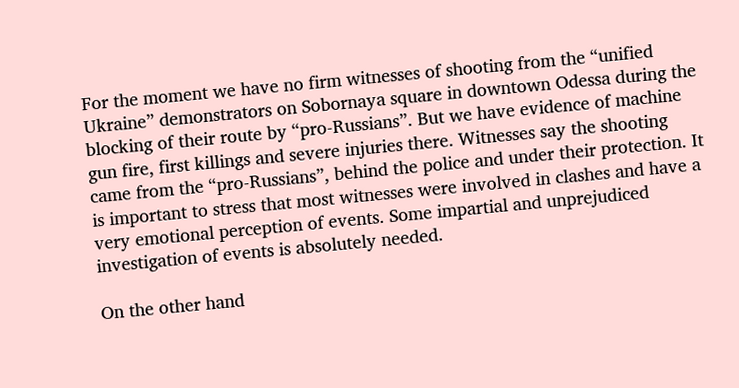For the moment we have no firm witnesses of shooting from the “unified Ukraine” demonstrators on Sobornaya square in downtown Odessa during the blocking of their route by “pro-Russians”. But we have evidence of machine gun fire, first killings and severe injuries there. Witnesses say the shooting came from the “pro-Russians”, behind the police and under their protection. It is important to stress that most witnesses were involved in clashes and have a very emotional perception of events. Some impartial and unprejudiced investigation of events is absolutely needed.

On the other hand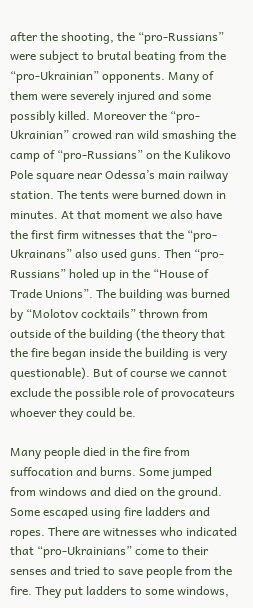after the shooting, the “pro-Russians” were subject to brutal beating from the “pro-Ukrainian” opponents. Many of them were severely injured and some possibly killed. Moreover the “pro-Ukrainian” crowed ran wild smashing the camp of “pro-Russians” on the Kulikovo Pole square near Odessa’s main railway station. The tents were burned down in minutes. At that moment we also have the first firm witnesses that the “pro-Ukrainans” also used guns. Then “pro-Russians” holed up in the “House of Trade Unions”. The building was burned by “Molotov cocktails” thrown from outside of the building (the theory that the fire began inside the building is very questionable). But of course we cannot exclude the possible role of provocateurs whoever they could be.

Many people died in the fire from suffocation and burns. Some jumped from windows and died on the ground. Some escaped using fire ladders and ropes. There are witnesses who indicated that “pro-Ukrainians” come to their senses and tried to save people from the fire. They put ladders to some windows,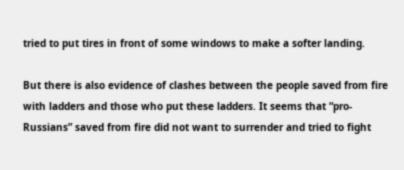tried to put tires in front of some windows to make a softer landing.

But there is also evidence of clashes between the people saved from fire with ladders and those who put these ladders. It seems that “pro-Russians” saved from fire did not want to surrender and tried to fight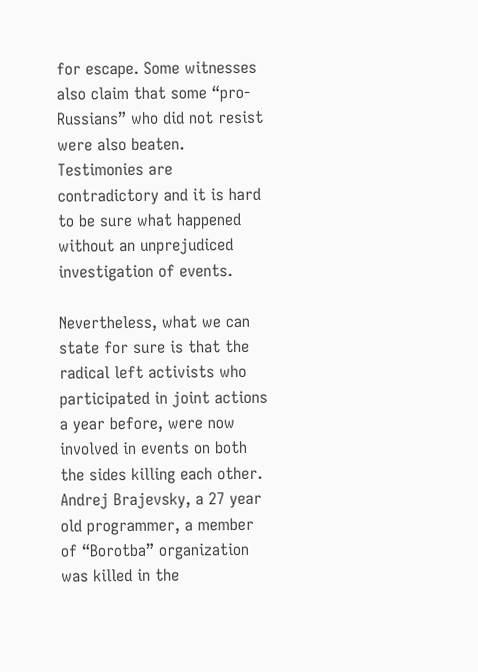for escape. Some witnesses also claim that some “pro-Russians” who did not resist were also beaten. Testimonies are contradictory and it is hard to be sure what happened without an unprejudiced investigation of events.

Nevertheless, what we can state for sure is that the radical left activists who participated in joint actions a year before, were now involved in events on both the sides killing each other. Andrej Brajevsky, a 27 year old programmer, a member of “Borotba” organization was killed in the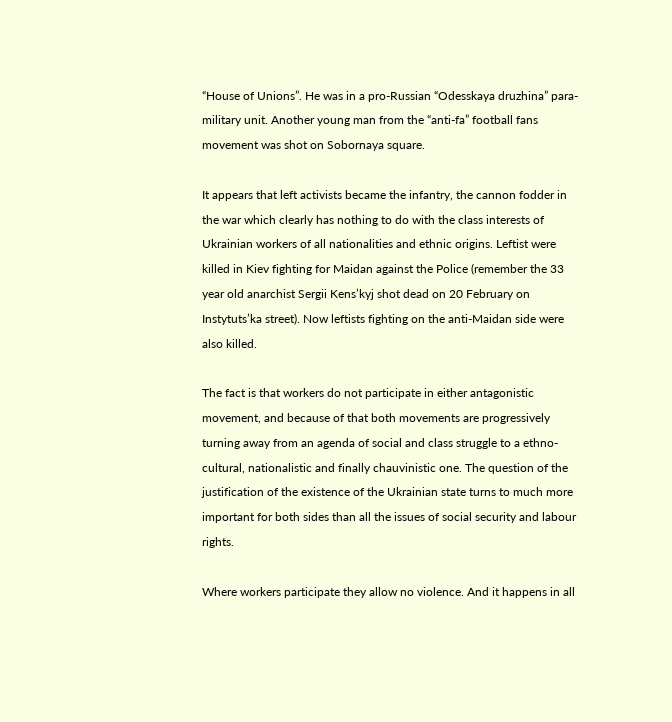“House of Unions”. He was in a pro-Russian “Odesskaya druzhina” para-military unit. Another young man from the “anti-fa” football fans movement was shot on Sobornaya square.

It appears that left activists became the infantry, the cannon fodder in the war which clearly has nothing to do with the class interests of Ukrainian workers of all nationalities and ethnic origins. Leftist were killed in Kiev fighting for Maidan against the Police (remember the 33 year old anarchist Sergii Kens’kyj shot dead on 20 February on Instytuts’ka street). Now leftists fighting on the anti-Maidan side were also killed.

The fact is that workers do not participate in either antagonistic movement, and because of that both movements are progressively turning away from an agenda of social and class struggle to a ethno-cultural, nationalistic and finally chauvinistic one. The question of the justification of the existence of the Ukrainian state turns to much more important for both sides than all the issues of social security and labour rights.

Where workers participate they allow no violence. And it happens in all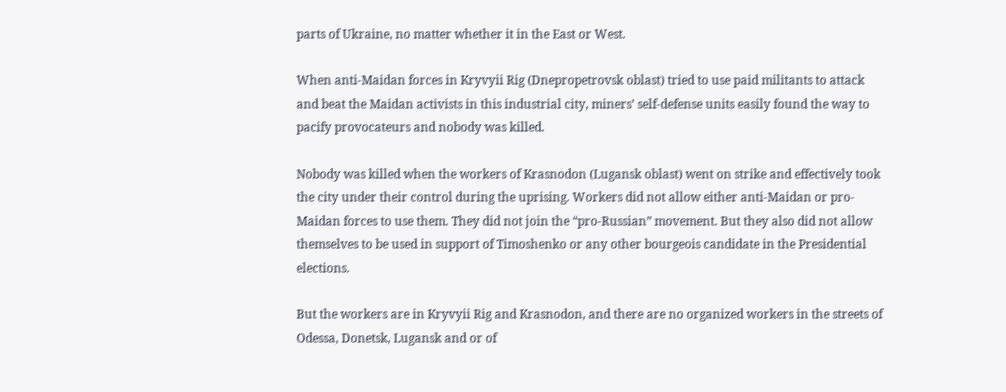parts of Ukraine, no matter whether it in the East or West.

When anti-Maidan forces in Kryvyii Rig (Dnepropetrovsk oblast) tried to use paid militants to attack and beat the Maidan activists in this industrial city, miners’ self-defense units easily found the way to pacify provocateurs and nobody was killed.

Nobody was killed when the workers of Krasnodon (Lugansk oblast) went on strike and effectively took the city under their control during the uprising. Workers did not allow either anti-Maidan or pro-Maidan forces to use them. They did not join the “pro-Russian” movement. But they also did not allow themselves to be used in support of Timoshenko or any other bourgeois candidate in the Presidential elections.

But the workers are in Kryvyii Rig and Krasnodon, and there are no organized workers in the streets of Odessa, Donetsk, Lugansk and or of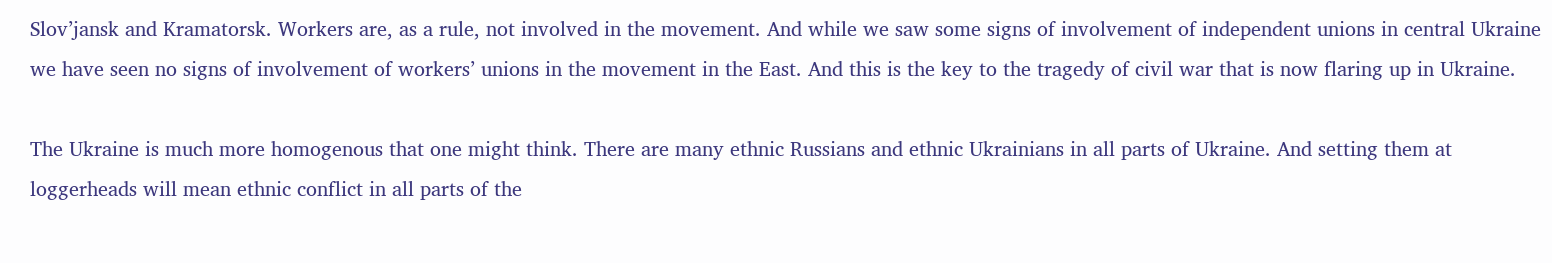Slov’jansk and Kramatorsk. Workers are, as a rule, not involved in the movement. And while we saw some signs of involvement of independent unions in central Ukraine we have seen no signs of involvement of workers’ unions in the movement in the East. And this is the key to the tragedy of civil war that is now flaring up in Ukraine.

The Ukraine is much more homogenous that one might think. There are many ethnic Russians and ethnic Ukrainians in all parts of Ukraine. And setting them at loggerheads will mean ethnic conflict in all parts of the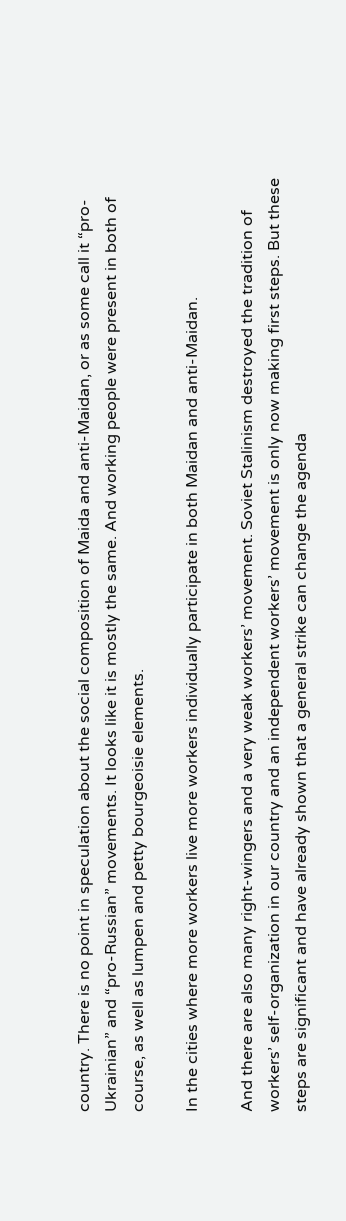country. There is no point in speculation about the social composition of Maida and anti-Maidan, or as some call it “pro-Ukrainian” and “pro-Russian” movements. It looks like it is mostly the same. And working people were present in both of course, as well as lumpen and petty bourgeoisie elements.

In the cities where more workers live more workers individually participate in both Maidan and anti-Maidan.

And there are also many right-wingers and a very weak workers’ movement. Soviet Stalinism destroyed the tradition of workers’ self-organization in our country and an independent workers’ movement is only now making first steps. But these steps are significant and have already shown that a general strike can change the agenda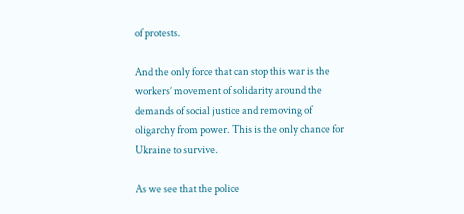of protests.

And the only force that can stop this war is the workers’ movement of solidarity around the demands of social justice and removing of oligarchy from power. This is the only chance for Ukraine to survive.

As we see that the police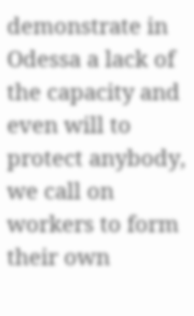demonstrate in Odessa a lack of the capacity and even will to protect anybody, we call on workers to form their own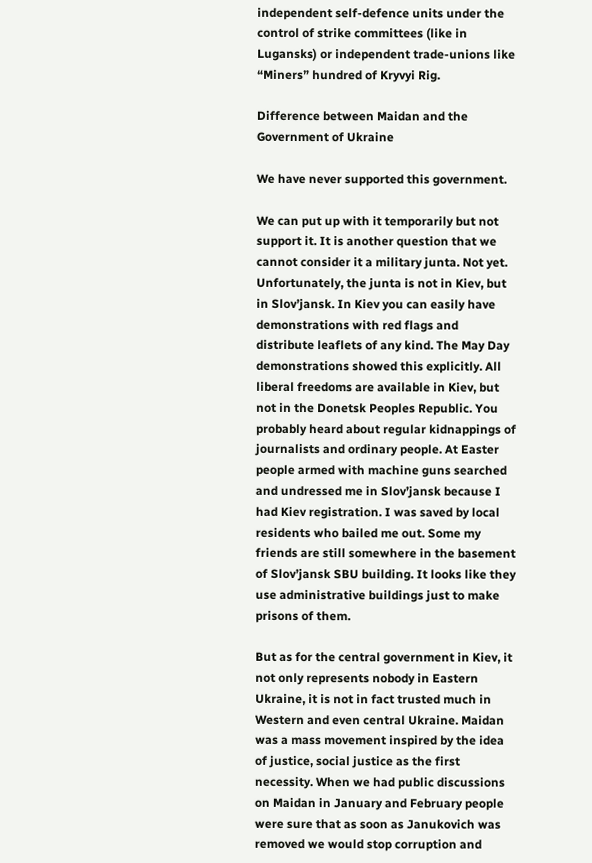independent self-defence units under the control of strike committees (like in Lugansks) or independent trade-unions like “Miners” hundred of Kryvyi Rig.

Difference between Maidan and the Government of Ukraine

We have never supported this government.

We can put up with it temporarily but not support it. It is another question that we cannot consider it a military junta. Not yet. Unfortunately, the junta is not in Kiev, but in Slov’jansk. In Kiev you can easily have demonstrations with red flags and distribute leaflets of any kind. The May Day demonstrations showed this explicitly. All liberal freedoms are available in Kiev, but not in the Donetsk Peoples Republic. You probably heard about regular kidnappings of journalists and ordinary people. At Easter people armed with machine guns searched and undressed me in Slov’jansk because I had Kiev registration. I was saved by local residents who bailed me out. Some my friends are still somewhere in the basement of Slov’jansk SBU building. It looks like they use administrative buildings just to make prisons of them.

But as for the central government in Kiev, it not only represents nobody in Eastern Ukraine, it is not in fact trusted much in Western and even central Ukraine. Maidan was a mass movement inspired by the idea of justice, social justice as the first necessity. When we had public discussions on Maidan in January and February people were sure that as soon as Janukovich was removed we would stop corruption and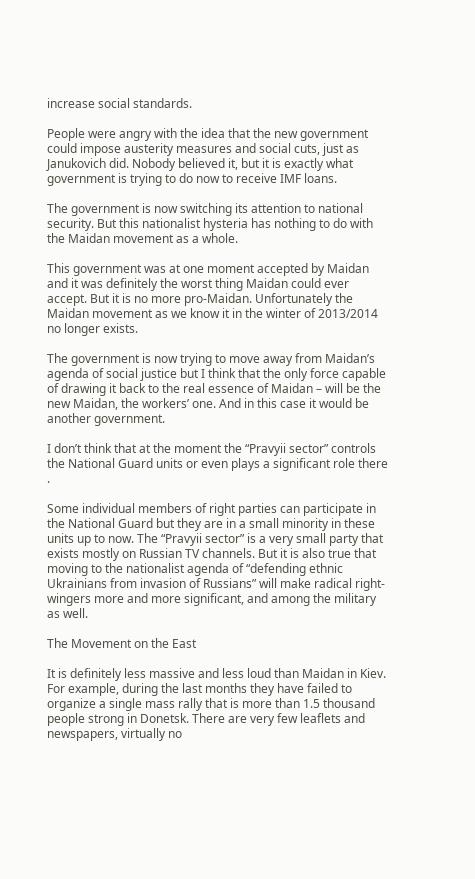increase social standards.

People were angry with the idea that the new government could impose austerity measures and social cuts, just as Janukovich did. Nobody believed it, but it is exactly what government is trying to do now to receive IMF loans.

The government is now switching its attention to national security. But this nationalist hysteria has nothing to do with the Maidan movement as a whole.

This government was at one moment accepted by Maidan and it was definitely the worst thing Maidan could ever accept. But it is no more pro-Maidan. Unfortunately the Maidan movement as we know it in the winter of 2013/2014 no longer exists.

The government is now trying to move away from Maidan’s agenda of social justice but I think that the only force capable of drawing it back to the real essence of Maidan – will be the new Maidan, the workers’ one. And in this case it would be another government.

I don’t think that at the moment the “Pravyii sector” controls the National Guard units or even plays a significant role there .

Some individual members of right parties can participate in the National Guard but they are in a small minority in these units up to now. The “Pravyii sector” is a very small party that exists mostly on Russian TV channels. But it is also true that moving to the nationalist agenda of “defending ethnic Ukrainians from invasion of Russians” will make radical right-wingers more and more significant, and among the military as well.

The Movement on the East

It is definitely less massive and less loud than Maidan in Kiev. For example, during the last months they have failed to organize a single mass rally that is more than 1.5 thousand people strong in Donetsk. There are very few leaflets and newspapers, virtually no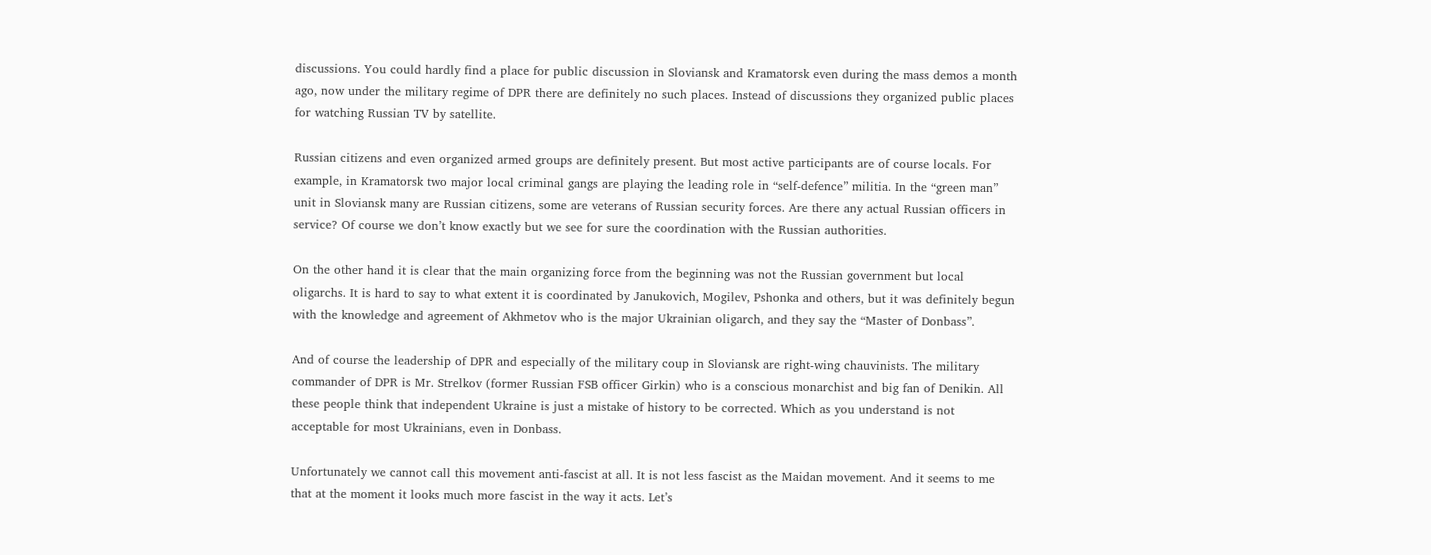discussions. You could hardly find a place for public discussion in Sloviansk and Kramatorsk even during the mass demos a month ago, now under the military regime of DPR there are definitely no such places. Instead of discussions they organized public places for watching Russian TV by satellite.

Russian citizens and even organized armed groups are definitely present. But most active participants are of course locals. For example, in Kramatorsk two major local criminal gangs are playing the leading role in “self-defence” militia. In the “green man” unit in Sloviansk many are Russian citizens, some are veterans of Russian security forces. Are there any actual Russian officers in service? Of course we don’t know exactly but we see for sure the coordination with the Russian authorities.

On the other hand it is clear that the main organizing force from the beginning was not the Russian government but local oligarchs. It is hard to say to what extent it is coordinated by Janukovich, Mogilev, Pshonka and others, but it was definitely begun with the knowledge and agreement of Akhmetov who is the major Ukrainian oligarch, and they say the “Master of Donbass”.

And of course the leadership of DPR and especially of the military coup in Sloviansk are right-wing chauvinists. The military commander of DPR is Mr. Strelkov (former Russian FSB officer Girkin) who is a conscious monarchist and big fan of Denikin. All these people think that independent Ukraine is just a mistake of history to be corrected. Which as you understand is not acceptable for most Ukrainians, even in Donbass.

Unfortunately we cannot call this movement anti-fascist at all. It is not less fascist as the Maidan movement. And it seems to me that at the moment it looks much more fascist in the way it acts. Let’s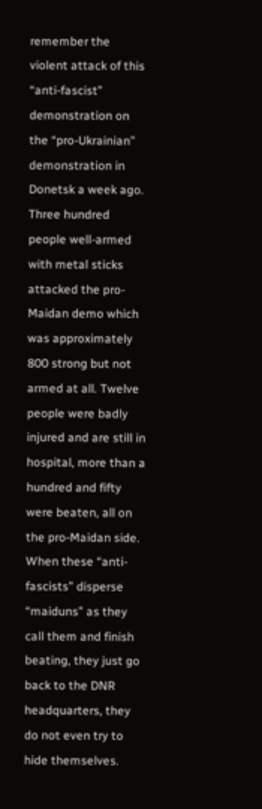remember the violent attack of this “anti-fascist” demonstration on the “pro-Ukrainian” demonstration in Donetsk a week ago. Three hundred people well-armed with metal sticks attacked the pro-Maidan demo which was approximately 800 strong but not armed at all. Twelve people were badly injured and are still in hospital, more than a hundred and fifty were beaten, all on the pro-Maidan side. When these “anti-fascists” disperse “maiduns” as they call them and finish beating, they just go back to the DNR headquarters, they do not even try to hide themselves.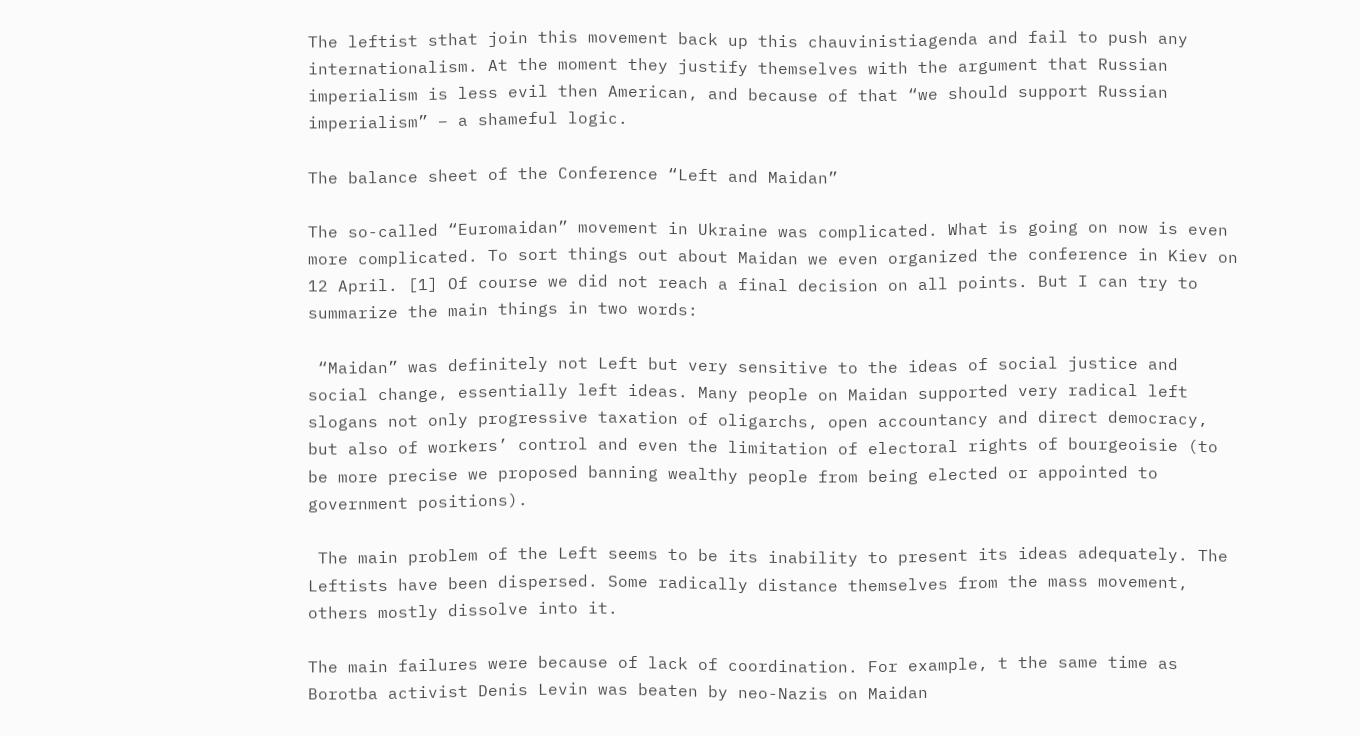The leftist sthat join this movement back up this chauvinistiagenda and fail to push any internationalism. At the moment they justify themselves with the argument that Russian imperialism is less evil then American, and because of that “we should support Russian imperialism” – a shameful logic.

The balance sheet of the Conference “Left and Maidan”

The so-called “Euromaidan” movement in Ukraine was complicated. What is going on now is even more complicated. To sort things out about Maidan we even organized the conference in Kiev on 12 April. [1] Of course we did not reach a final decision on all points. But I can try to summarize the main things in two words:

 “Maidan” was definitely not Left but very sensitive to the ideas of social justice and social change, essentially left ideas. Many people on Maidan supported very radical left slogans not only progressive taxation of oligarchs, open accountancy and direct democracy, but also of workers’ control and even the limitation of electoral rights of bourgeoisie (to be more precise we proposed banning wealthy people from being elected or appointed to government positions).

 The main problem of the Left seems to be its inability to present its ideas adequately. The Leftists have been dispersed. Some radically distance themselves from the mass movement, others mostly dissolve into it.

The main failures were because of lack of coordination. For example, t the same time as Borotba activist Denis Levin was beaten by neo-Nazis on Maidan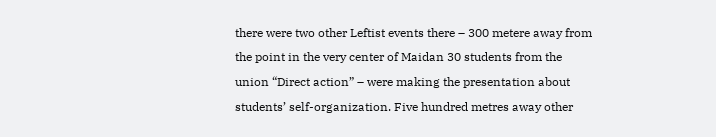there were two other Leftist events there – 300 metere away from the point in the very center of Maidan 30 students from the union “Direct action” – were making the presentation about students’ self-organization. Five hundred metres away other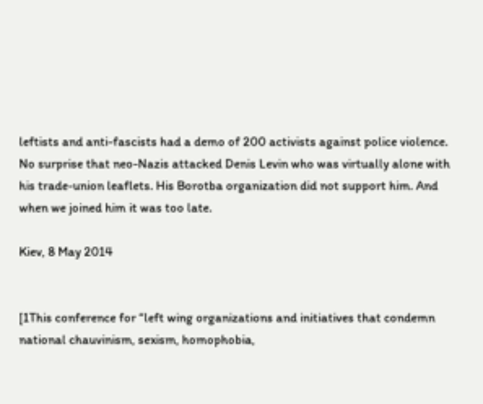leftists and anti-fascists had a demo of 200 activists against police violence. No surprise that neo-Nazis attacked Denis Levin who was virtually alone with his trade-union leaflets. His Borotba organization did not support him. And when we joined him it was too late.

Kiev, 8 May 2014


[1This conference for “left wing organizations and initiatives that condemn national chauvinism, sexism, homophobia,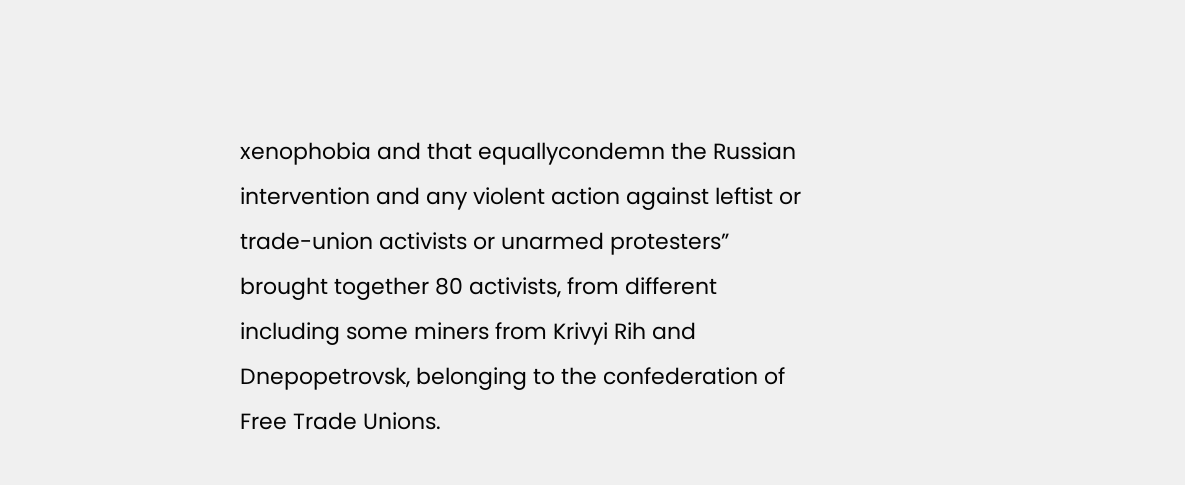xenophobia and that equallycondemn the Russian intervention and any violent action against leftist or trade-union activists or unarmed protesters” brought together 80 activists, from different including some miners from Krivyi Rih and Dnepopetrovsk, belonging to the confederation of Free Trade Unions.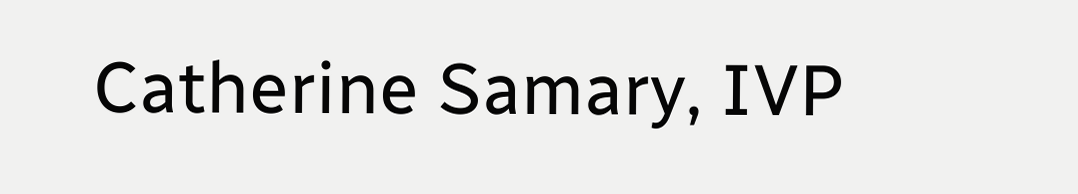Catherine Samary, IVP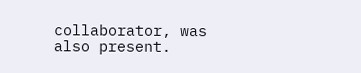collaborator, was also present.